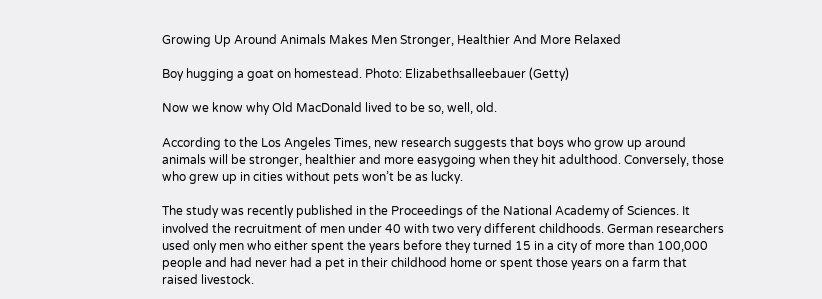Growing Up Around Animals Makes Men Stronger, Healthier And More Relaxed

Boy hugging a goat on homestead. Photo: Elizabethsalleebauer (Getty)

Now we know why Old MacDonald lived to be so, well, old.

According to the Los Angeles Times, new research suggests that boys who grow up around animals will be stronger, healthier and more easygoing when they hit adulthood. Conversely, those who grew up in cities without pets won’t be as lucky.

The study was recently published in the Proceedings of the National Academy of Sciences. It involved the recruitment of men under 40 with two very different childhoods. German researchers used only men who either spent the years before they turned 15 in a city of more than 100,000 people and had never had a pet in their childhood home or spent those years on a farm that raised livestock.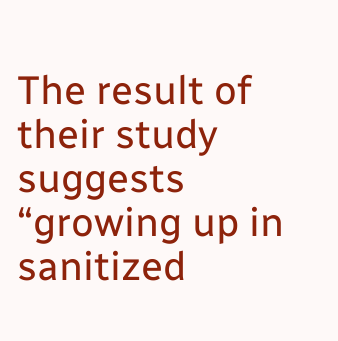The result of their study suggests “growing up in sanitized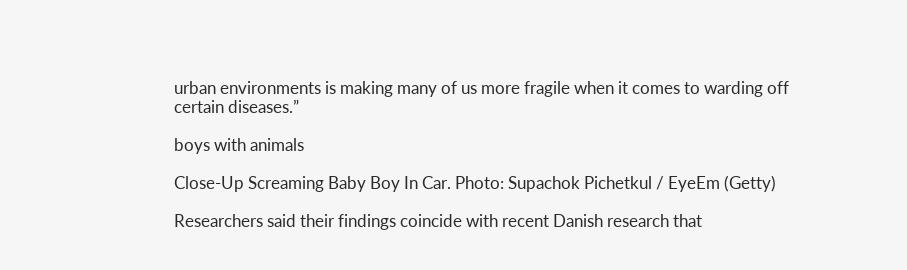urban environments is making many of us more fragile when it comes to warding off certain diseases.”

boys with animals

Close-Up Screaming Baby Boy In Car. Photo: Supachok Pichetkul / EyeEm (Getty)

Researchers said their findings coincide with recent Danish research that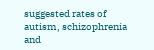suggested rates of autism, schizophrenia and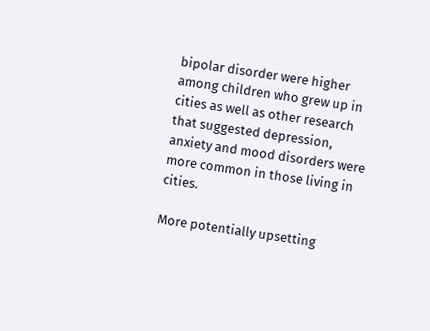bipolar disorder were higher among children who grew up in cities as well as other research that suggested depression, anxiety and mood disorders were more common in those living in cities.

More potentially upsetting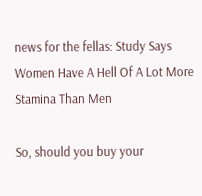news for the fellas: Study Says Women Have A Hell Of A Lot More Stamina Than Men

So, should you buy your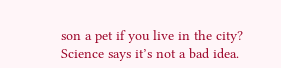son a pet if you live in the city? Science says it’s not a bad idea.